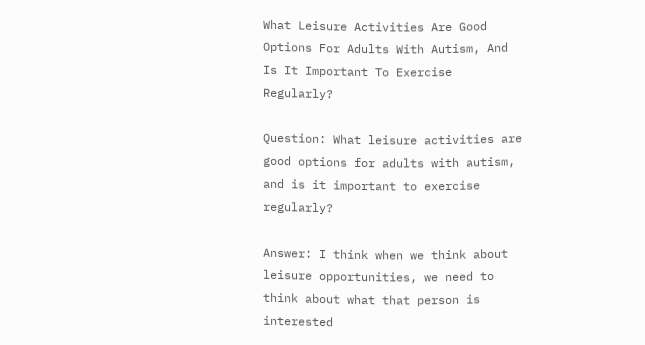What Leisure Activities Are Good Options For Adults With Autism, And Is It Important To Exercise Regularly?

Question: What leisure activities are good options for adults with autism, and is it important to exercise regularly?

Answer: I think when we think about leisure opportunities, we need to think about what that person is interested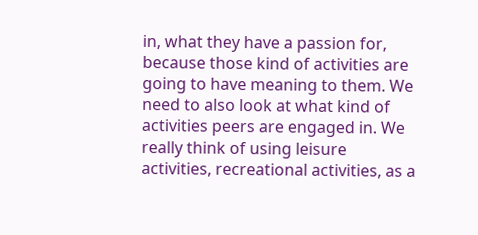in, what they have a passion for, because those kind of activities are going to have meaning to them. We need to also look at what kind of activities peers are engaged in. We really think of using leisure activities, recreational activities, as a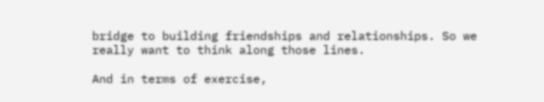bridge to building friendships and relationships. So we really want to think along those lines.

And in terms of exercise,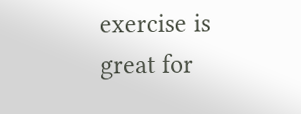exercise is great for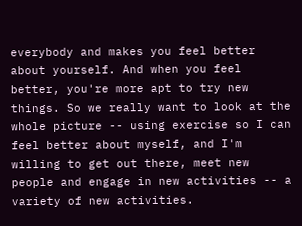everybody and makes you feel better about yourself. And when you feel better, you're more apt to try new things. So we really want to look at the whole picture -- using exercise so I can feel better about myself, and I'm willing to get out there, meet new people and engage in new activities -- a variety of new activities.